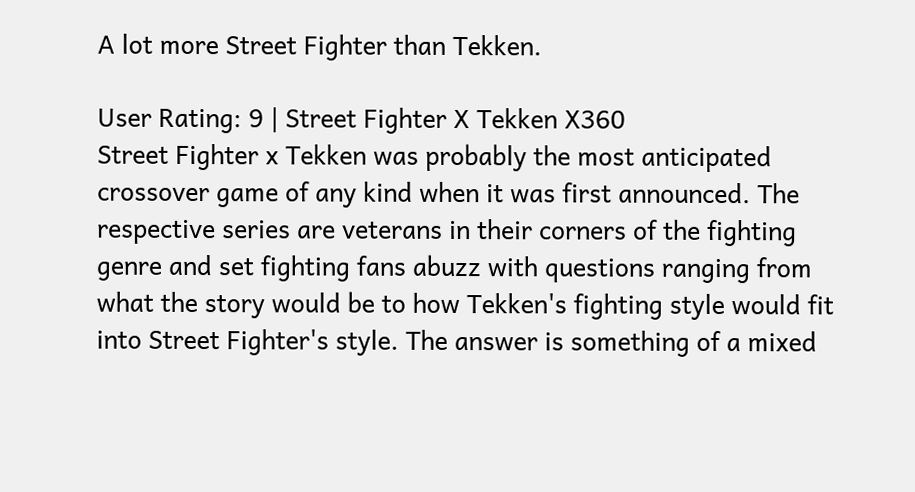A lot more Street Fighter than Tekken.

User Rating: 9 | Street Fighter X Tekken X360
Street Fighter x Tekken was probably the most anticipated crossover game of any kind when it was first announced. The respective series are veterans in their corners of the fighting genre and set fighting fans abuzz with questions ranging from what the story would be to how Tekken's fighting style would fit into Street Fighter's style. The answer is something of a mixed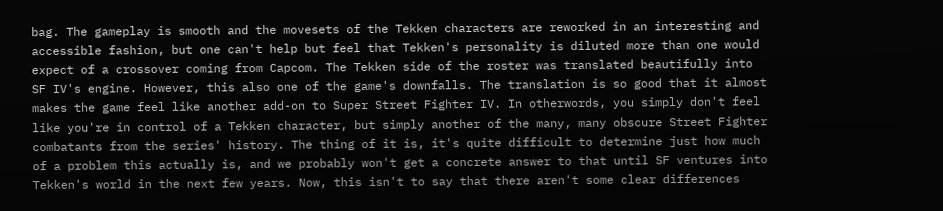bag. The gameplay is smooth and the movesets of the Tekken characters are reworked in an interesting and accessible fashion, but one can't help but feel that Tekken's personality is diluted more than one would expect of a crossover coming from Capcom. The Tekken side of the roster was translated beautifully into SF IV's engine. However, this also one of the game's downfalls. The translation is so good that it almost makes the game feel like another add-on to Super Street Fighter IV. In otherwords, you simply don't feel like you're in control of a Tekken character, but simply another of the many, many obscure Street Fighter combatants from the series' history. The thing of it is, it's quite difficult to determine just how much of a problem this actually is, and we probably won't get a concrete answer to that until SF ventures into Tekken's world in the next few years. Now, this isn't to say that there aren't some clear differences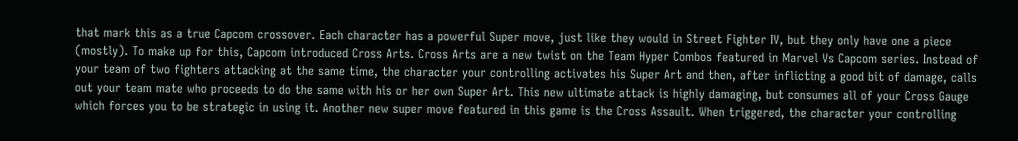that mark this as a true Capcom crossover. Each character has a powerful Super move, just like they would in Street Fighter IV, but they only have one a piece (mostly). To make up for this, Capcom introduced Cross Arts. Cross Arts are a new twist on the Team Hyper Combos featured in Marvel Vs Capcom series. Instead of your team of two fighters attacking at the same time, the character your controlling activates his Super Art and then, after inflicting a good bit of damage, calls out your team mate who proceeds to do the same with his or her own Super Art. This new ultimate attack is highly damaging, but consumes all of your Cross Gauge which forces you to be strategic in using it. Another new super move featured in this game is the Cross Assault. When triggered, the character your controlling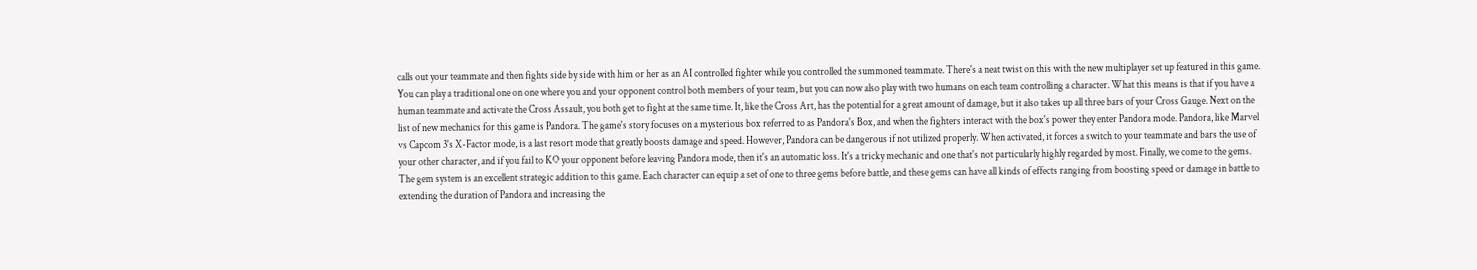calls out your teammate and then fights side by side with him or her as an AI controlled fighter while you controlled the summoned teammate. There's a neat twist on this with the new multiplayer set up featured in this game. You can play a traditional one on one where you and your opponent control both members of your team, but you can now also play with two humans on each team controlling a character. What this means is that if you have a human teammate and activate the Cross Assault, you both get to fight at the same time. It, like the Cross Art, has the potential for a great amount of damage, but it also takes up all three bars of your Cross Gauge. Next on the list of new mechanics for this game is Pandora. The game's story focuses on a mysterious box referred to as Pandora's Box, and when the fighters interact with the box's power they enter Pandora mode. Pandora, like Marvel vs Capcom 3's X-Factor mode, is a last resort mode that greatly boosts damage and speed. However, Pandora can be dangerous if not utilized properly. When activated, it forces a switch to your teammate and bars the use of your other character, and if you fail to KO your opponent before leaving Pandora mode, then it's an automatic loss. It's a tricky mechanic and one that's not particularly highly regarded by most. Finally, we come to the gems. The gem system is an excellent strategic addition to this game. Each character can equip a set of one to three gems before battle, and these gems can have all kinds of effects ranging from boosting speed or damage in battle to extending the duration of Pandora and increasing the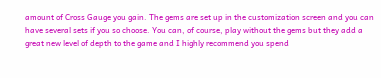amount of Cross Gauge you gain. The gems are set up in the customization screen and you can have several sets if you so choose. You can, of course, play without the gems but they add a great new level of depth to the game and I highly recommend you spend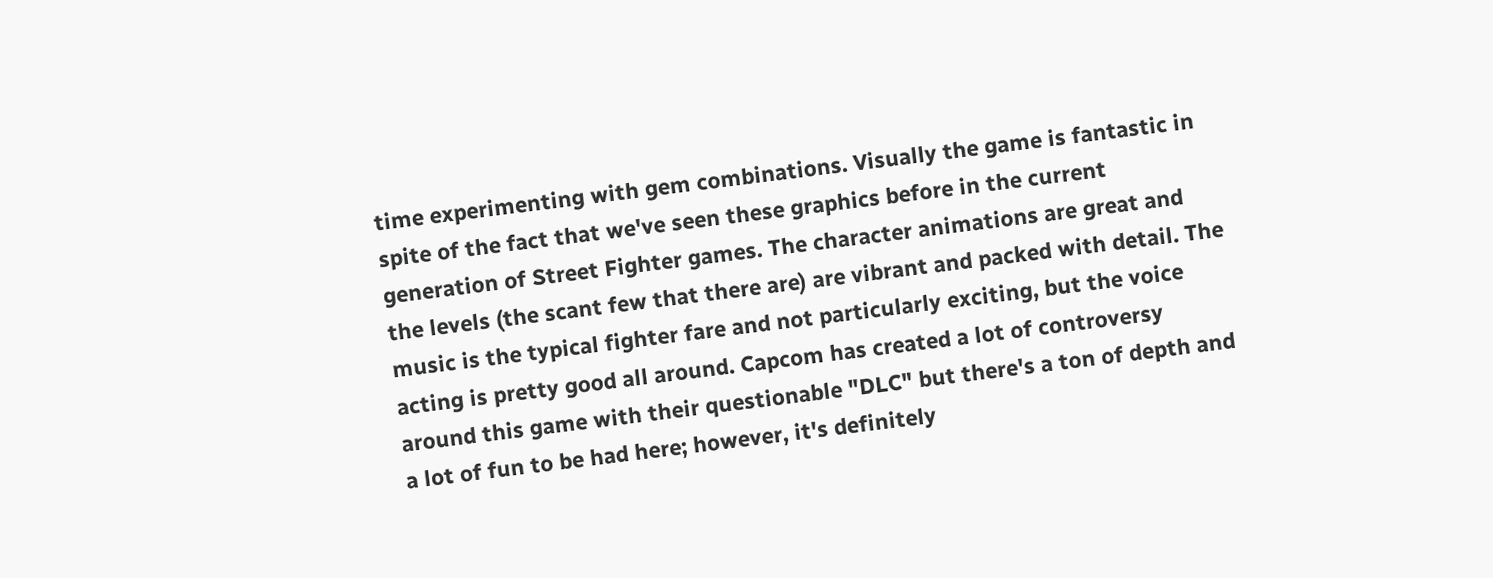time experimenting with gem combinations. Visually the game is fantastic in spite of the fact that we've seen these graphics before in the current generation of Street Fighter games. The character animations are great and the levels (the scant few that there are) are vibrant and packed with detail. The music is the typical fighter fare and not particularly exciting, but the voice acting is pretty good all around. Capcom has created a lot of controversy around this game with their questionable "DLC" but there's a ton of depth and a lot of fun to be had here; however, it's definitely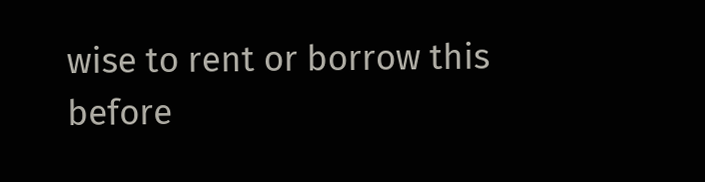wise to rent or borrow this before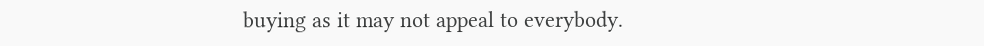buying as it may not appeal to everybody.